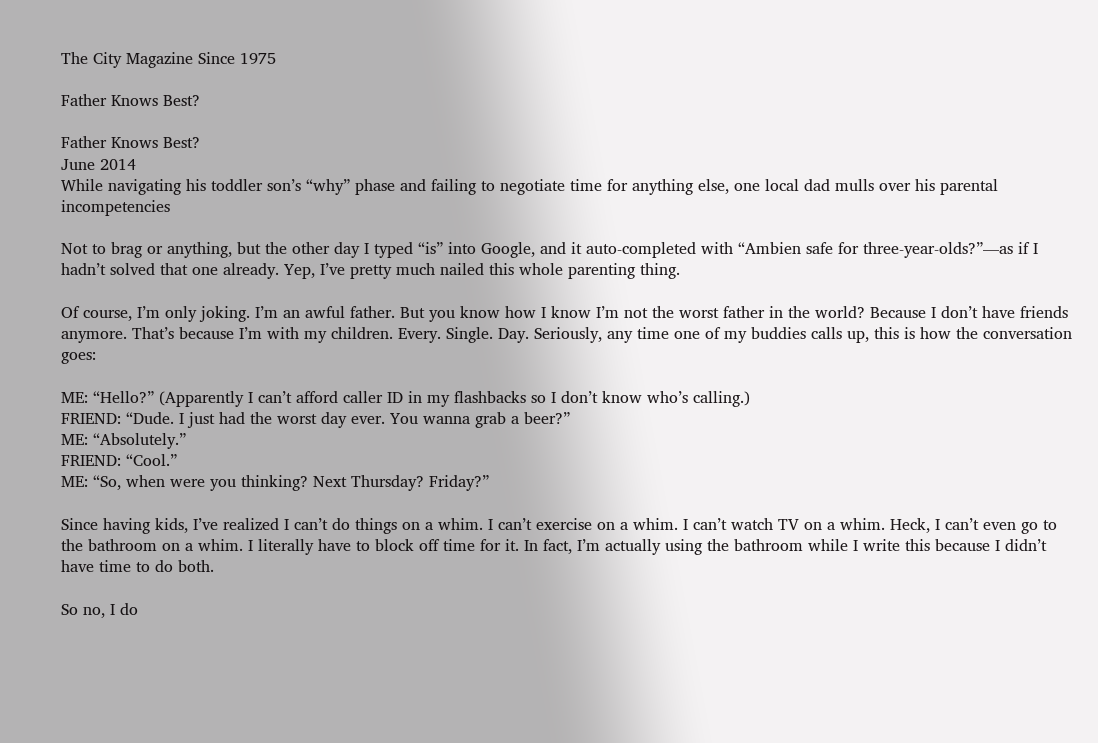The City Magazine Since 1975

Father Knows Best?

Father Knows Best?
June 2014
While navigating his toddler son’s “why” phase and failing to negotiate time for anything else, one local dad mulls over his parental incompetencies

Not to brag or anything, but the other day I typed “is” into Google, and it auto-completed with “Ambien safe for three-year-olds?”—as if I hadn’t solved that one already. Yep, I’ve pretty much nailed this whole parenting thing.

Of course, I’m only joking. I’m an awful father. But you know how I know I’m not the worst father in the world? Because I don’t have friends anymore. That’s because I’m with my children. Every. Single. Day. Seriously, any time one of my buddies calls up, this is how the conversation goes:

ME: “Hello?” (Apparently I can’t afford caller ID in my flashbacks so I don’t know who’s calling.)
FRIEND: “Dude. I just had the worst day ever. You wanna grab a beer?”
ME: “Absolutely.”
FRIEND: “Cool.”
ME: “So, when were you thinking? Next Thursday? Friday?”

Since having kids, I’ve realized I can’t do things on a whim. I can’t exercise on a whim. I can’t watch TV on a whim. Heck, I can’t even go to the bathroom on a whim. I literally have to block off time for it. In fact, I’m actually using the bathroom while I write this because I didn’t have time to do both.

So no, I do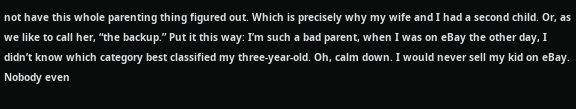not have this whole parenting thing figured out. Which is precisely why my wife and I had a second child. Or, as we like to call her, “the backup.” Put it this way: I’m such a bad parent, when I was on eBay the other day, I didn’t know which category best classified my three-year-old. Oh, calm down. I would never sell my kid on eBay. Nobody even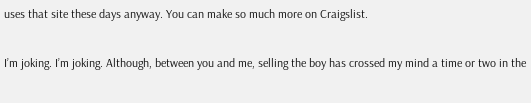uses that site these days anyway. You can make so much more on Craigslist.

I’m joking. I’m joking. Although, between you and me, selling the boy has crossed my mind a time or two in the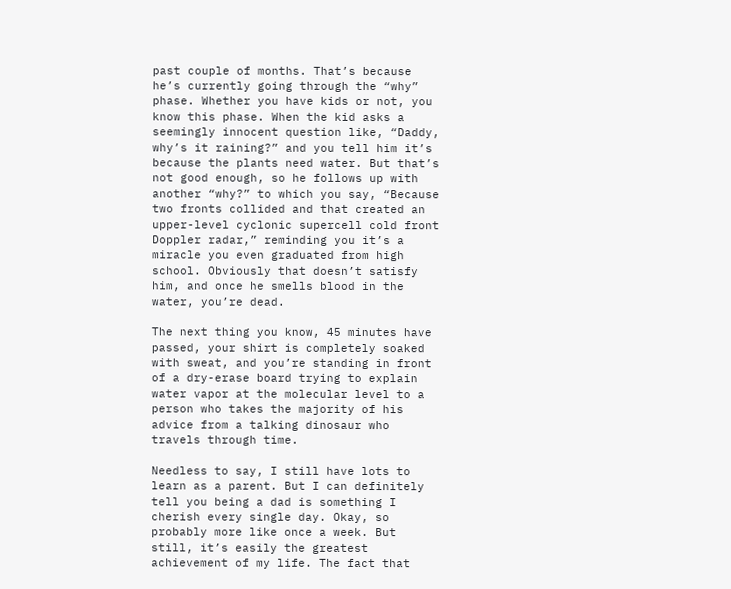past couple of months. That’s because he’s currently going through the “why” phase. Whether you have kids or not, you know this phase. When the kid asks a seemingly innocent question like, “Daddy, why’s it raining?” and you tell him it’s because the plants need water. But that’s not good enough, so he follows up with another “why?” to which you say, “Because two fronts collided and that created an upper-level cyclonic supercell cold front Doppler radar,” reminding you it’s a miracle you even graduated from high school. Obviously that doesn’t satisfy him, and once he smells blood in the water, you’re dead.

The next thing you know, 45 minutes have passed, your shirt is completely soaked with sweat, and you’re standing in front of a dry-erase board trying to explain water vapor at the molecular level to a person who takes the majority of his advice from a talking dinosaur who travels through time.

Needless to say, I still have lots to learn as a parent. But I can definitely tell you being a dad is something I cherish every single day. Okay, so probably more like once a week. But still, it’s easily the greatest achievement of my life. The fact that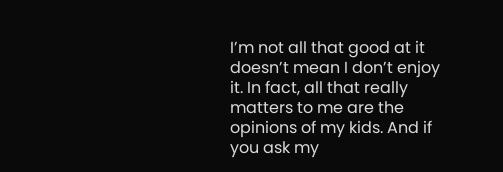I’m not all that good at it doesn’t mean I don’t enjoy it. In fact, all that really matters to me are the opinions of my kids. And if you ask my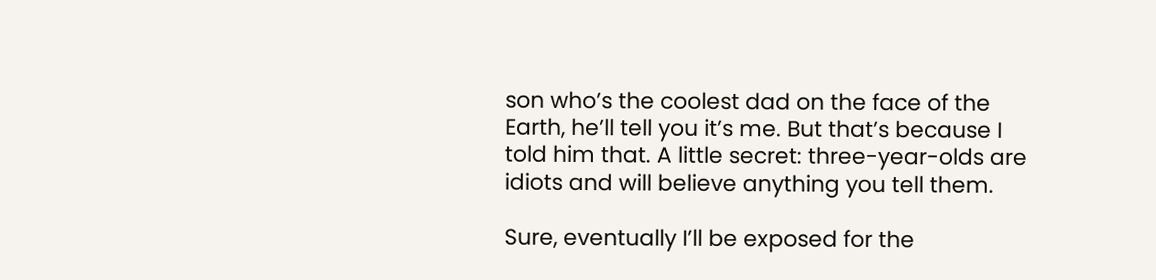son who’s the coolest dad on the face of the Earth, he’ll tell you it’s me. But that’s because I told him that. A little secret: three-year-olds are idiots and will believe anything you tell them.

Sure, eventually I’ll be exposed for the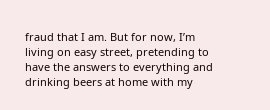fraud that I am. But for now, I’m living on easy street, pretending to have the answers to everything and drinking beers at home with my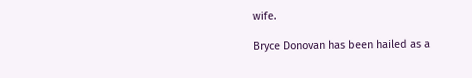wife.

Bryce Donovan has been hailed as a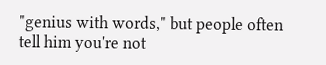"genius with words," but people often tell him you're not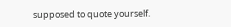supposed to quote yourself.